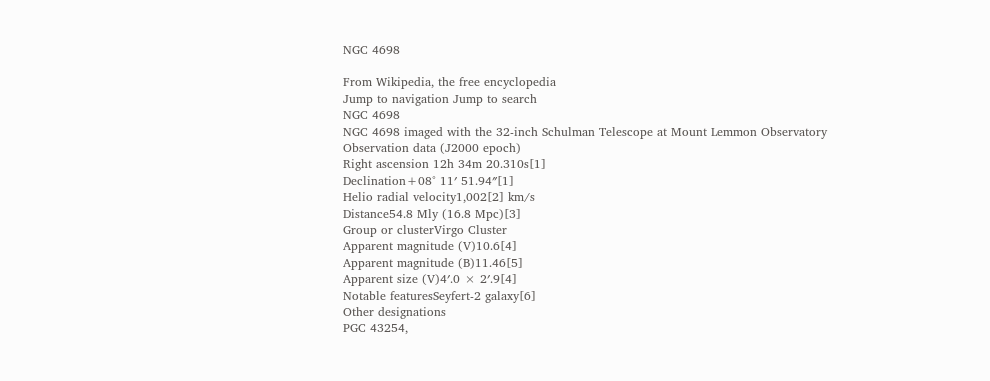NGC 4698

From Wikipedia, the free encyclopedia
Jump to navigation Jump to search
NGC 4698
NGC 4698 imaged with the 32-inch Schulman Telescope at Mount Lemmon Observatory
Observation data (J2000 epoch)
Right ascension 12h 34m 20.310s[1]
Declination+08° 11′ 51.94″[1]
Helio radial velocity1,002[2] km/s
Distance54.8 Mly (16.8 Mpc)[3]
Group or clusterVirgo Cluster
Apparent magnitude (V)10.6[4]
Apparent magnitude (B)11.46[5]
Apparent size (V)4′.0 × 2′.9[4]
Notable featuresSeyfert-2 galaxy[6]
Other designations
PGC 43254,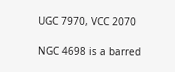UGC 7970, VCC 2070

NGC 4698 is a barred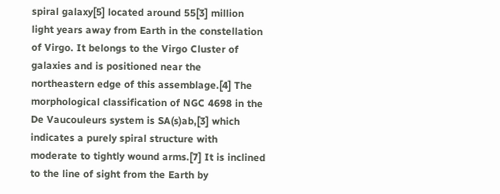spiral galaxy[5] located around 55[3] million light years away from Earth in the constellation of Virgo. It belongs to the Virgo Cluster of galaxies and is positioned near the northeastern edge of this assemblage.[4] The morphological classification of NGC 4698 in the De Vaucouleurs system is SA(s)ab,[3] which indicates a purely spiral structure with moderate to tightly wound arms.[7] It is inclined to the line of sight from the Earth by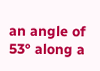an angle of 53° along a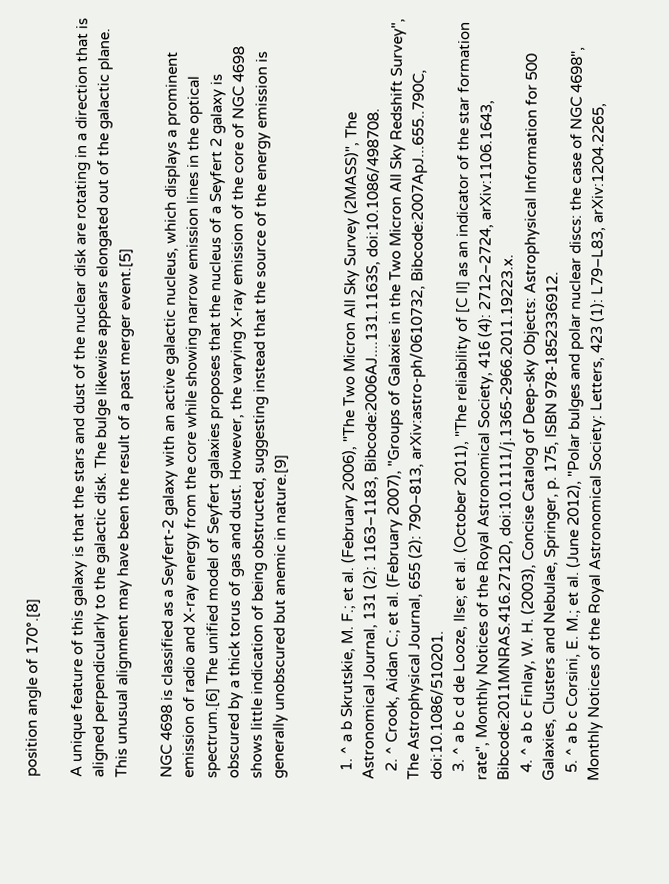position angle of 170°.[8]

A unique feature of this galaxy is that the stars and dust of the nuclear disk are rotating in a direction that is aligned perpendicularly to the galactic disk. The bulge likewise appears elongated out of the galactic plane. This unusual alignment may have been the result of a past merger event.[5]

NGC 4698 is classified as a Seyfert-2 galaxy with an active galactic nucleus, which displays a prominent emission of radio and X-ray energy from the core while showing narrow emission lines in the optical spectrum.[6] The unified model of Seyfert galaxies proposes that the nucleus of a Seyfert 2 galaxy is obscured by a thick torus of gas and dust. However, the varying X-ray emission of the core of NGC 4698 shows little indication of being obstructed, suggesting instead that the source of the energy emission is generally unobscured but anemic in nature.[9]


  1. ^ a b Skrutskie, M. F.; et al. (February 2006), "The Two Micron All Sky Survey (2MASS)", The Astronomical Journal, 131 (2): 1163–1183, Bibcode:2006AJ....131.1163S, doi:10.1086/498708.
  2. ^ Crook, Aidan C.; et al. (February 2007), "Groups of Galaxies in the Two Micron All Sky Redshift Survey", The Astrophysical Journal, 655 (2): 790–813, arXiv:astro-ph/0610732, Bibcode:2007ApJ...655..790C, doi:10.1086/510201.
  3. ^ a b c d de Looze, Ilse; et al. (October 2011), "The reliability of [C II] as an indicator of the star formation rate", Monthly Notices of the Royal Astronomical Society, 416 (4): 2712–2724, arXiv:1106.1643, Bibcode:2011MNRAS.416.2712D, doi:10.1111/j.1365-2966.2011.19223.x.
  4. ^ a b c Finlay, W. H. (2003), Concise Catalog of Deep-sky Objects: Astrophysical Information for 500 Galaxies, Clusters and Nebulae, Springer, p. 175, ISBN 978-1852336912.
  5. ^ a b c Corsini, E. M.; et al. (June 2012), "Polar bulges and polar nuclear discs: the case of NGC 4698", Monthly Notices of the Royal Astronomical Society: Letters, 423 (1): L79–L83, arXiv:1204.2265,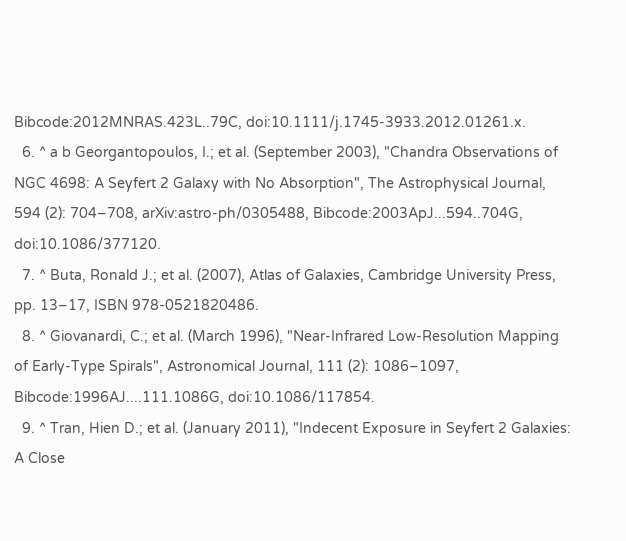Bibcode:2012MNRAS.423L..79C, doi:10.1111/j.1745-3933.2012.01261.x.
  6. ^ a b Georgantopoulos, I.; et al. (September 2003), "Chandra Observations of NGC 4698: A Seyfert 2 Galaxy with No Absorption", The Astrophysical Journal, 594 (2): 704–708, arXiv:astro-ph/0305488, Bibcode:2003ApJ...594..704G, doi:10.1086/377120.
  7. ^ Buta, Ronald J.; et al. (2007), Atlas of Galaxies, Cambridge University Press, pp. 13–17, ISBN 978-0521820486.
  8. ^ Giovanardi, C.; et al. (March 1996), "Near-Infrared Low-Resolution Mapping of Early-Type Spirals", Astronomical Journal, 111 (2): 1086–1097, Bibcode:1996AJ....111.1086G, doi:10.1086/117854.
  9. ^ Tran, Hien D.; et al. (January 2011), "Indecent Exposure in Seyfert 2 Galaxies: A Close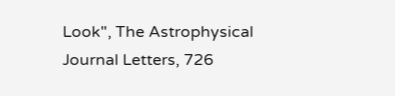Look", The Astrophysical Journal Letters, 726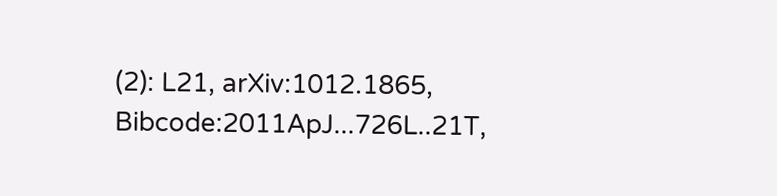(2): L21, arXiv:1012.1865, Bibcode:2011ApJ...726L..21T,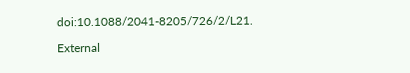doi:10.1088/2041-8205/726/2/L21.

External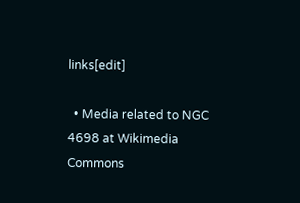links[edit]

  • Media related to NGC 4698 at Wikimedia Commons